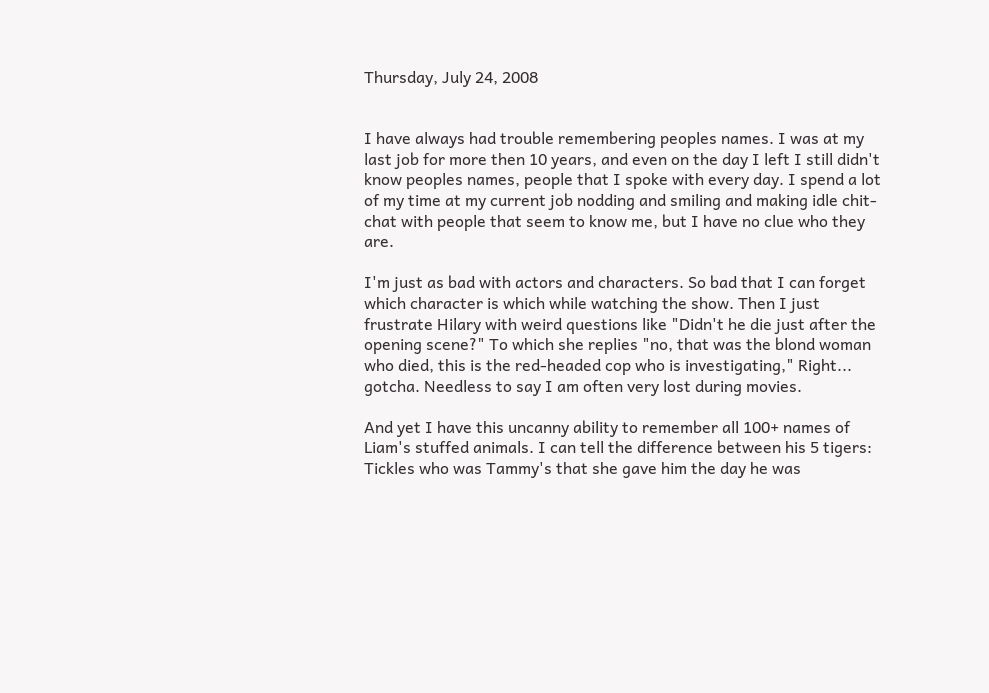Thursday, July 24, 2008


I have always had trouble remembering peoples names. I was at my last job for more then 10 years, and even on the day I left I still didn't know peoples names, people that I spoke with every day. I spend a lot of my time at my current job nodding and smiling and making idle chit-chat with people that seem to know me, but I have no clue who they are.

I'm just as bad with actors and characters. So bad that I can forget which character is which while watching the show. Then I just frustrate Hilary with weird questions like "Didn't he die just after the opening scene?" To which she replies "no, that was the blond woman who died, this is the red-headed cop who is investigating," Right... gotcha. Needless to say I am often very lost during movies.

And yet I have this uncanny ability to remember all 100+ names of Liam's stuffed animals. I can tell the difference between his 5 tigers: Tickles who was Tammy's that she gave him the day he was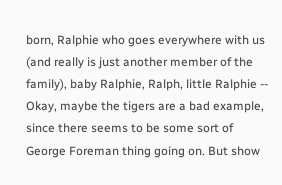born, Ralphie who goes everywhere with us (and really is just another member of the family), baby Ralphie, Ralph, little Ralphie -- Okay, maybe the tigers are a bad example, since there seems to be some sort of George Foreman thing going on. But show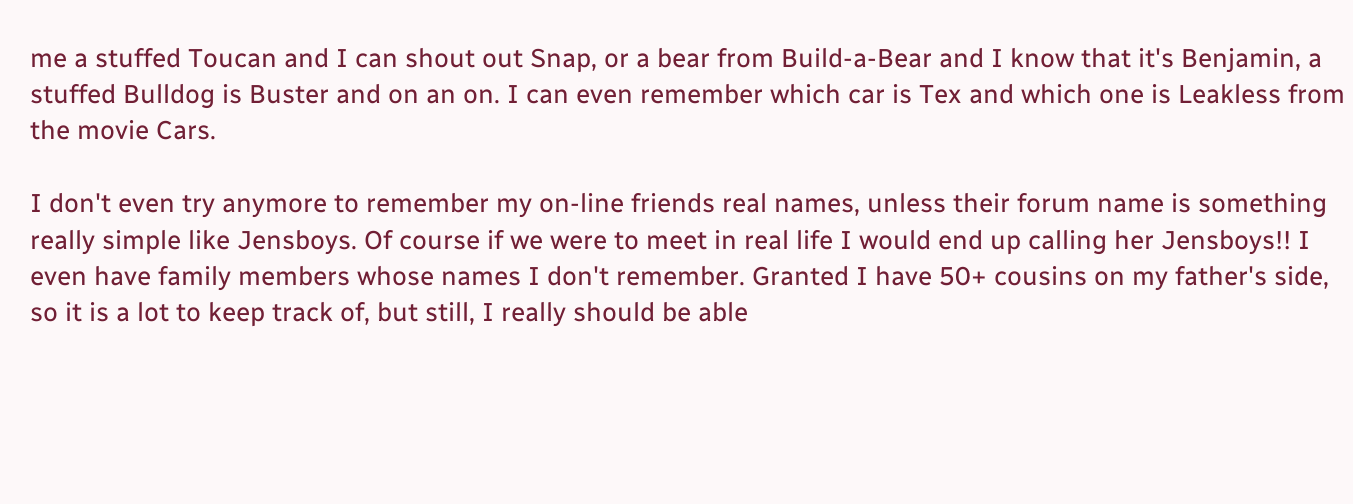me a stuffed Toucan and I can shout out Snap, or a bear from Build-a-Bear and I know that it's Benjamin, a stuffed Bulldog is Buster and on an on. I can even remember which car is Tex and which one is Leakless from the movie Cars.

I don't even try anymore to remember my on-line friends real names, unless their forum name is something really simple like Jensboys. Of course if we were to meet in real life I would end up calling her Jensboys!! I even have family members whose names I don't remember. Granted I have 50+ cousins on my father's side, so it is a lot to keep track of, but still, I really should be able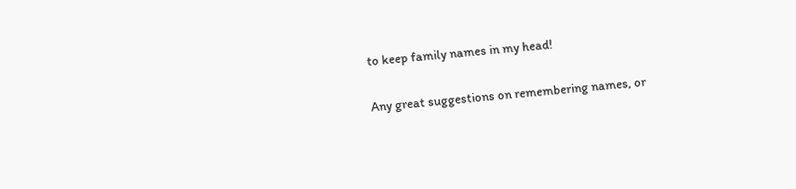to keep family names in my head!

Any great suggestions on remembering names, or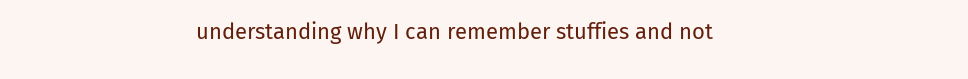understanding why I can remember stuffies and not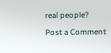real people?
Post a Comment